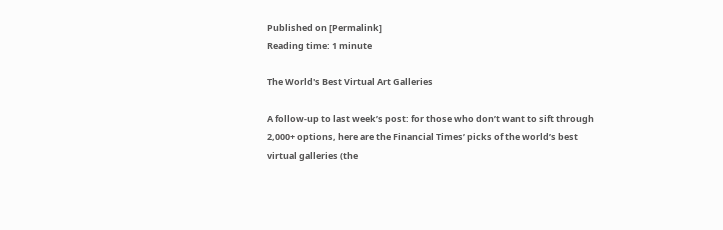Published on [Permalink]
Reading time: 1 minute

The World's Best Virtual Art Galleries

A follow-up to last week’s post: for those who don’t want to sift through 2,000+ options, here are the Financial Times’ picks of the world’s best virtual galleries (the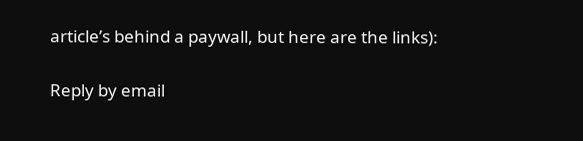article’s behind a paywall, but here are the links):

Reply by email